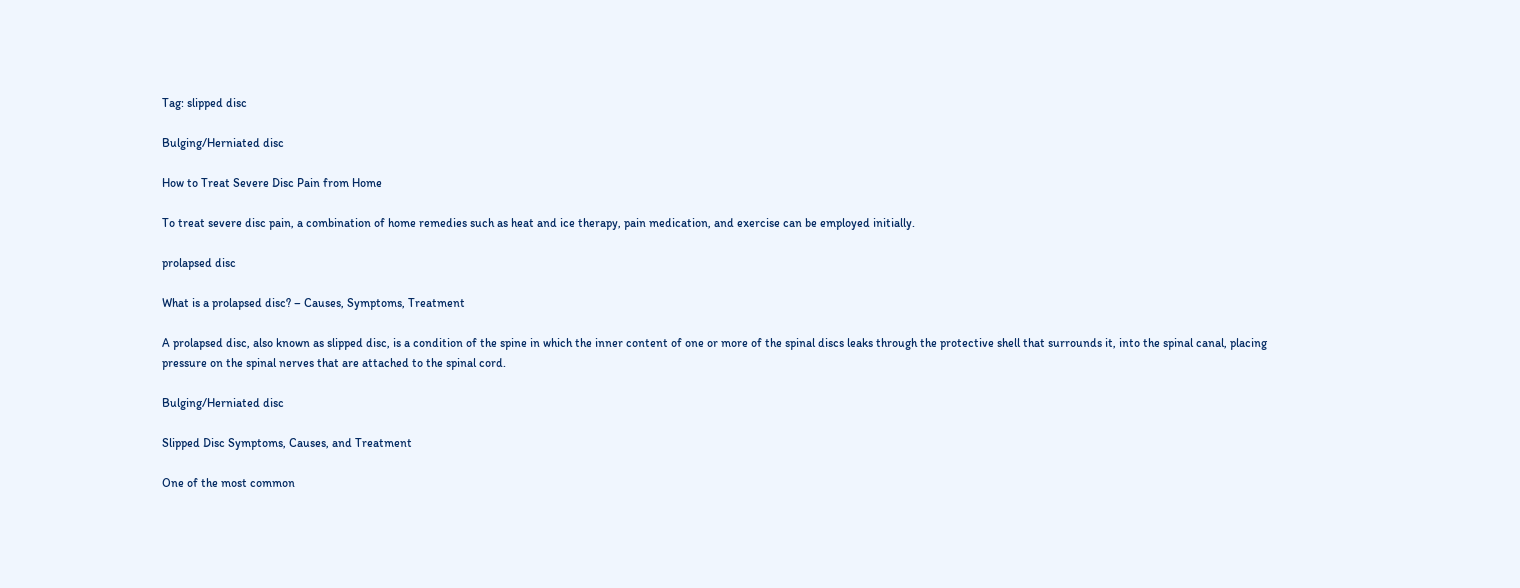Tag: slipped disc

Bulging/Herniated disc

How to Treat Severe Disc Pain from Home

To treat severe disc pain, a combination of home remedies such as heat and ice therapy, pain medication, and exercise can be employed initially.

prolapsed disc

What is a prolapsed disc? – Causes, Symptoms, Treatment

A prolapsed disc, also known as slipped disc, is a condition of the spine in which the inner content of one or more of the spinal discs leaks through the protective shell that surrounds it, into the spinal canal, placing pressure on the spinal nerves that are attached to the spinal cord.

Bulging/Herniated disc

Slipped Disc Symptoms, Causes, and Treatment

One of the most common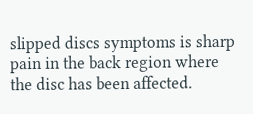slipped discs symptoms is sharp pain in the back region where the disc has been affected.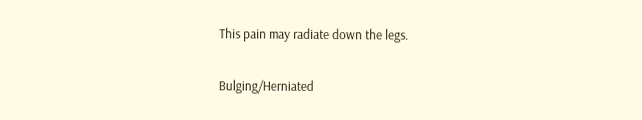This pain may radiate down the legs.

Bulging/Herniated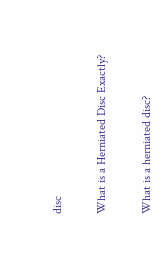disc

What is a Herniated Disc Exactly?

What is a herniated disc?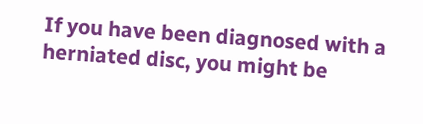If you have been diagnosed with a herniated disc, you might be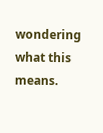wondering what this means.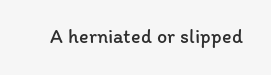A herniated or slipped